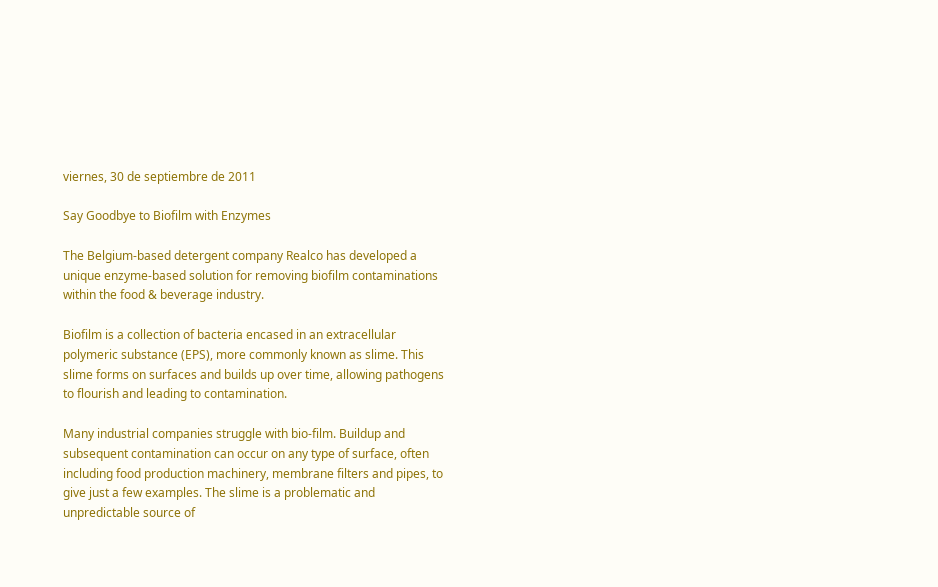viernes, 30 de septiembre de 2011

Say Goodbye to Biofilm with Enzymes

The Belgium-based detergent company Realco has developed a unique enzyme-based solution for removing biofilm contaminations within the food & beverage industry.

Biofilm is a collection of bacteria encased in an extracellular polymeric substance (EPS), more commonly known as slime. This slime forms on surfaces and builds up over time, allowing pathogens to flourish and leading to contamination.

Many industrial companies struggle with bio-film. Buildup and subsequent contamination can occur on any type of surface, often including food production machinery, membrane filters and pipes, to give just a few examples. The slime is a problematic and unpredictable source of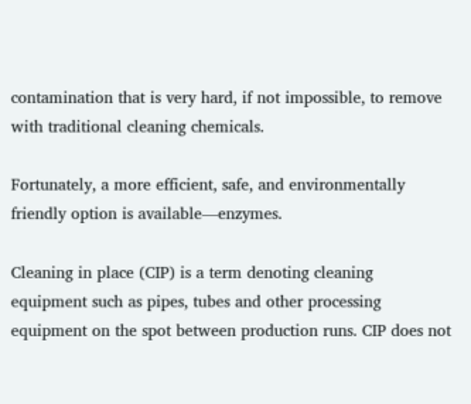contamination that is very hard, if not impossible, to remove with traditional cleaning chemicals.

Fortunately, a more efficient, safe, and environmentally friendly option is available—enzymes.

Cleaning in place (CIP) is a term denoting cleaning equipment such as pipes, tubes and other processing equipment on the spot between production runs. CIP does not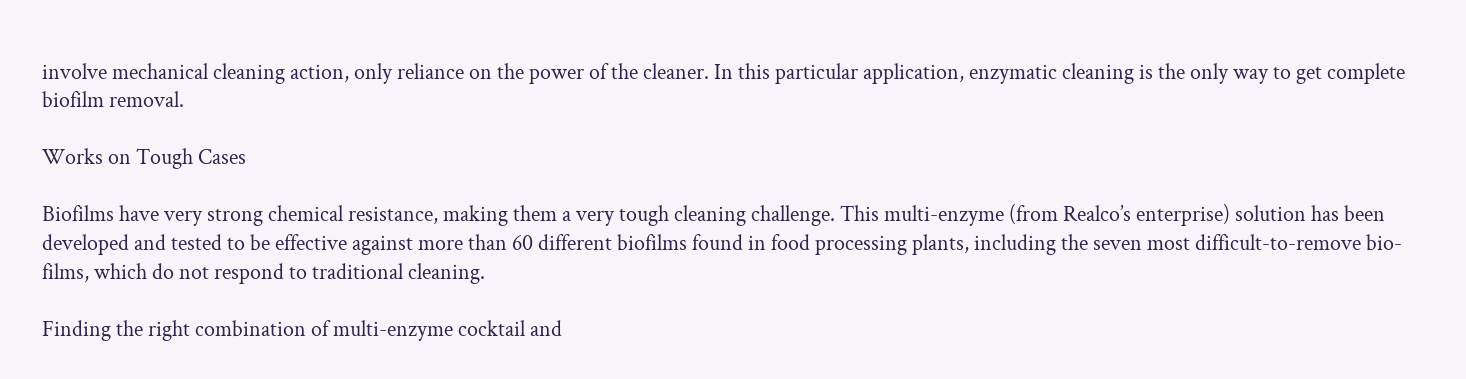involve mechanical cleaning action, only reliance on the power of the cleaner. In this particular application, enzymatic cleaning is the only way to get complete biofilm removal.

Works on Tough Cases

Biofilms have very strong chemical resistance, making them a very tough cleaning challenge. This multi-enzyme (from Realco’s enterprise) solution has been developed and tested to be effective against more than 60 different biofilms found in food processing plants, including the seven most difficult-to-remove bio-films, which do not respond to traditional cleaning.

Finding the right combination of multi-enzyme cocktail and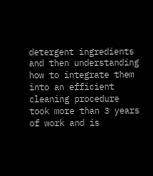detergent ingredients and then understanding how to integrate them into an efficient cleaning procedure took more than 3 years of work and is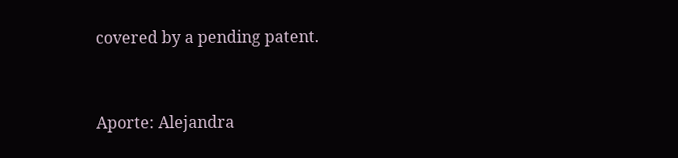covered by a pending patent.


Aporte: Alejandra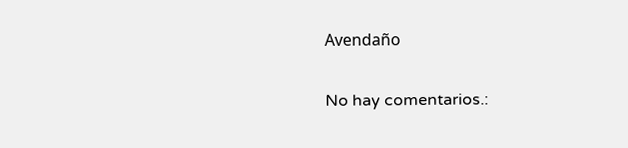Avendaño

No hay comentarios.: